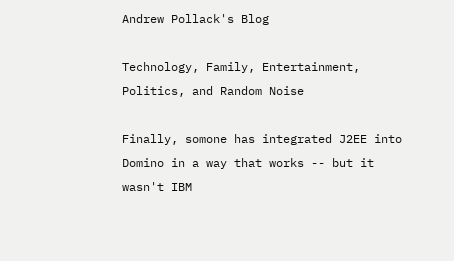Andrew Pollack's Blog

Technology, Family, Entertainment, Politics, and Random Noise

Finally, somone has integrated J2EE into Domino in a way that works -- but it wasn't IBM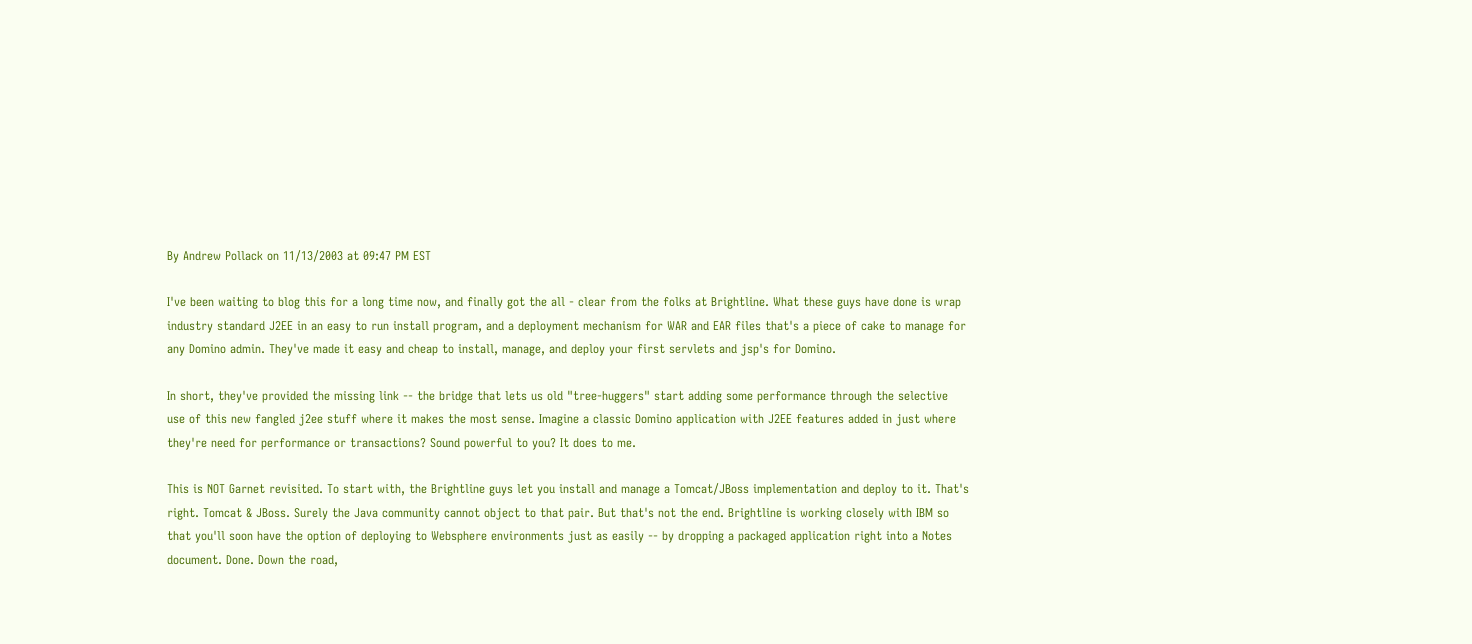By Andrew Pollack on 11/13/2003 at 09:47 PM EST

I've been waiting to blog this for a long time now, and finally got the all - clear from the folks at Brightline. What these guys have done is wrap industry standard J2EE in an easy to run install program, and a deployment mechanism for WAR and EAR files that's a piece of cake to manage for any Domino admin. They've made it easy and cheap to install, manage, and deploy your first servlets and jsp's for Domino.

In short, they've provided the missing link -- the bridge that lets us old "tree-huggers" start adding some performance through the selective use of this new fangled j2ee stuff where it makes the most sense. Imagine a classic Domino application with J2EE features added in just where they're need for performance or transactions? Sound powerful to you? It does to me.

This is NOT Garnet revisited. To start with, the Brightline guys let you install and manage a Tomcat/JBoss implementation and deploy to it. That's right. Tomcat & JBoss. Surely the Java community cannot object to that pair. But that's not the end. Brightline is working closely with IBM so that you'll soon have the option of deploying to Websphere environments just as easily -- by dropping a packaged application right into a Notes document. Done. Down the road,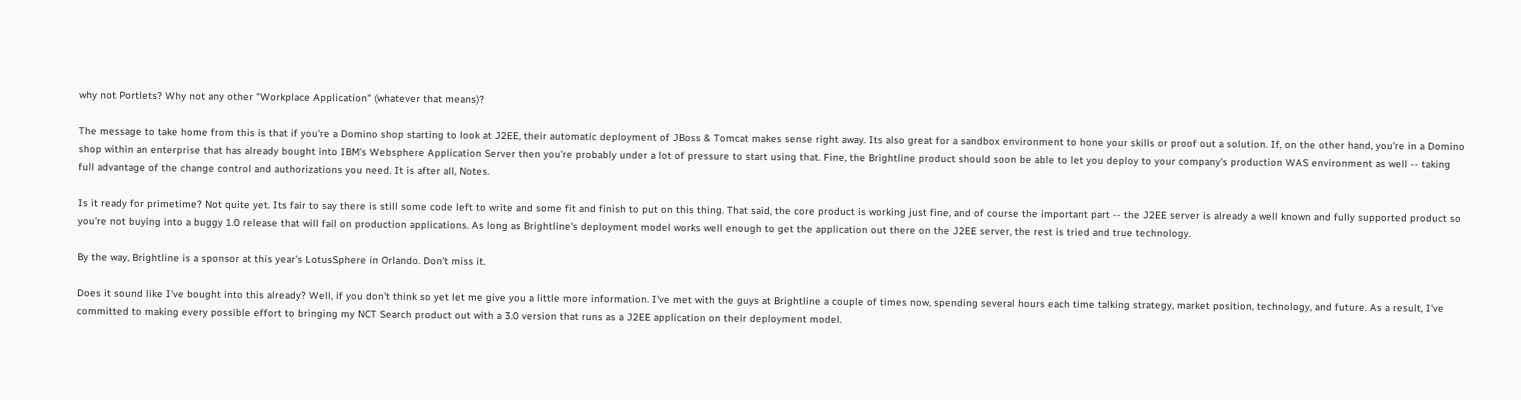why not Portlets? Why not any other "Workplace Application" (whatever that means)?

The message to take home from this is that if you're a Domino shop starting to look at J2EE, their automatic deployment of JBoss & Tomcat makes sense right away. Its also great for a sandbox environment to hone your skills or proof out a solution. If, on the other hand, you're in a Domino shop within an enterprise that has already bought into IBM's Websphere Application Server then you're probably under a lot of pressure to start using that. Fine, the Brightline product should soon be able to let you deploy to your company's production WAS environment as well -- taking full advantage of the change control and authorizations you need. It is after all, Notes.

Is it ready for primetime? Not quite yet. Its fair to say there is still some code left to write and some fit and finish to put on this thing. That said, the core product is working just fine, and of course the important part -- the J2EE server is already a well known and fully supported product so you're not buying into a buggy 1.0 release that will fail on production applications. As long as Brightline's deployment model works well enough to get the application out there on the J2EE server, the rest is tried and true technology.

By the way, Brightline is a sponsor at this year's LotusSphere in Orlando. Don't miss it.

Does it sound like I've bought into this already? Well, if you don't think so yet let me give you a little more information. I've met with the guys at Brightline a couple of times now, spending several hours each time talking strategy, market position, technology, and future. As a result, I've committed to making every possible effort to bringing my NCT Search product out with a 3.0 version that runs as a J2EE application on their deployment model.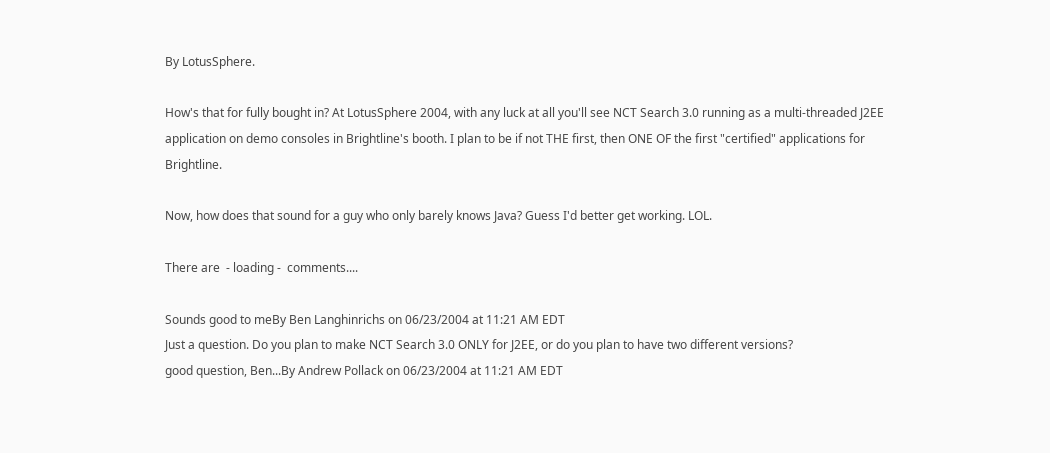By LotusSphere.

How's that for fully bought in? At LotusSphere 2004, with any luck at all you'll see NCT Search 3.0 running as a multi-threaded J2EE application on demo consoles in Brightline's booth. I plan to be if not THE first, then ONE OF the first "certified" applications for Brightline.

Now, how does that sound for a guy who only barely knows Java? Guess I'd better get working. LOL.

There are  - loading -  comments....

Sounds good to meBy Ben Langhinrichs on 06/23/2004 at 11:21 AM EDT
Just a question. Do you plan to make NCT Search 3.0 ONLY for J2EE, or do you plan to have two different versions?
good question, Ben...By Andrew Pollack on 06/23/2004 at 11:21 AM EDT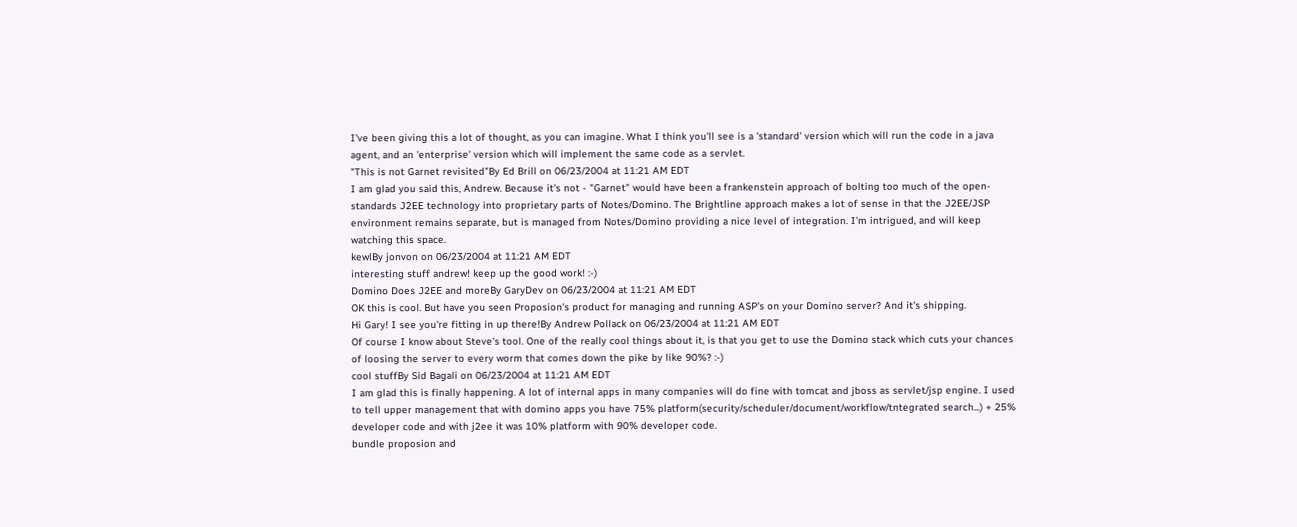I've been giving this a lot of thought, as you can imagine. What I think you'll see is a 'standard' version which will run the code in a java agent, and an 'enterprise' version which will implement the same code as a servlet.
"This is not Garnet revisited"By Ed Brill on 06/23/2004 at 11:21 AM EDT
I am glad you said this, Andrew. Because it's not - "Garnet" would have been a frankenstein approach of bolting too much of the open-standards J2EE technology into proprietary parts of Notes/Domino. The Brightline approach makes a lot of sense in that the J2EE/JSP environment remains separate, but is managed from Notes/Domino providing a nice level of integration. I'm intrigued, and will keep watching this space.
kewlBy jonvon on 06/23/2004 at 11:21 AM EDT
interesting stuff andrew! keep up the good work! :-)
Domino Does J2EE and moreBy GaryDev on 06/23/2004 at 11:21 AM EDT
OK this is cool. But have you seen Proposion's product for managing and running ASP's on your Domino server? And it's shipping.
Hi Gary! I see you're fitting in up there!By Andrew Pollack on 06/23/2004 at 11:21 AM EDT
Of course I know about Steve's tool. One of the really cool things about it, is that you get to use the Domino stack which cuts your chances of loosing the server to every worm that comes down the pike by like 90%? :-)
cool stuffBy Sid Bagali on 06/23/2004 at 11:21 AM EDT
I am glad this is finally happening. A lot of internal apps in many companies will do fine with tomcat and jboss as servlet/jsp engine. I used to tell upper management that with domino apps you have 75% platform(security/scheduler/document/workflow/tntegrated search...) + 25% developer code and with j2ee it was 10% platform with 90% developer code.
bundle proposion and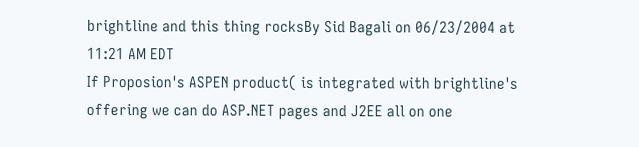brightline and this thing rocksBy Sid Bagali on 06/23/2004 at 11:21 AM EDT
If Proposion's ASPEN product( is integrated with brightline's offering we can do ASP.NET pages and J2EE all on one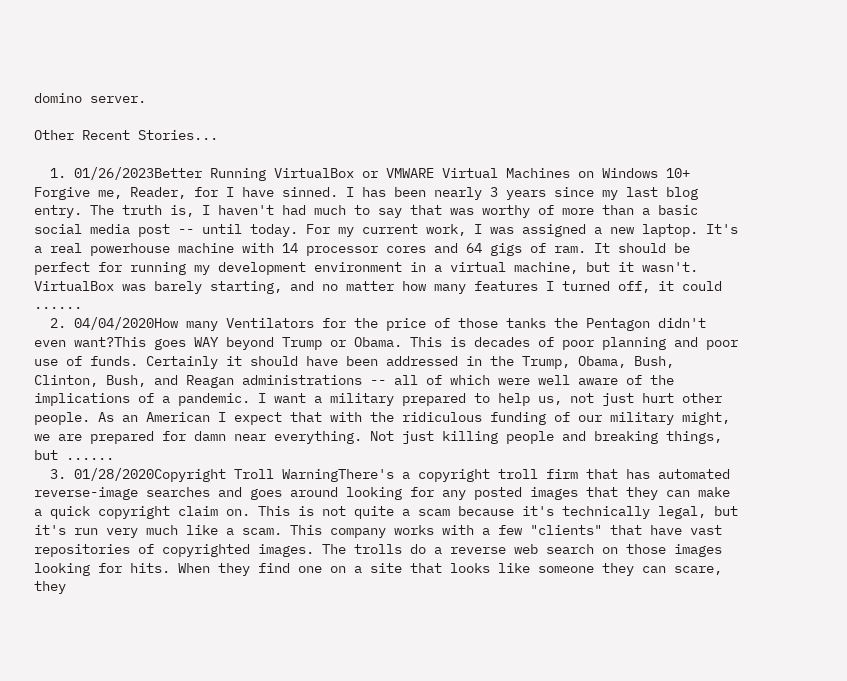domino server.

Other Recent Stories...

  1. 01/26/2023Better Running VirtualBox or VMWARE Virtual Machines on Windows 10+ Forgive me, Reader, for I have sinned. I has been nearly 3 years since my last blog entry. The truth is, I haven't had much to say that was worthy of more than a basic social media post -- until today. For my current work, I was assigned a new laptop. It's a real powerhouse machine with 14 processor cores and 64 gigs of ram. It should be perfect for running my development environment in a virtual machine, but it wasn't. VirtualBox was barely starting, and no matter how many features I turned off, it could ......
  2. 04/04/2020How many Ventilators for the price of those tanks the Pentagon didn't even want?This goes WAY beyond Trump or Obama. This is decades of poor planning and poor use of funds. Certainly it should have been addressed in the Trump, Obama, Bush, Clinton, Bush, and Reagan administrations -- all of which were well aware of the implications of a pandemic. I want a military prepared to help us, not just hurt other people. As an American I expect that with the ridiculous funding of our military might, we are prepared for damn near everything. Not just killing people and breaking things, but ......
  3. 01/28/2020Copyright Troll WarningThere's a copyright troll firm that has automated reverse-image searches and goes around looking for any posted images that they can make a quick copyright claim on. This is not quite a scam because it's technically legal, but it's run very much like a scam. This company works with a few "clients" that have vast repositories of copyrighted images. The trolls do a reverse web search on those images looking for hits. When they find one on a site that looks like someone they can scare, they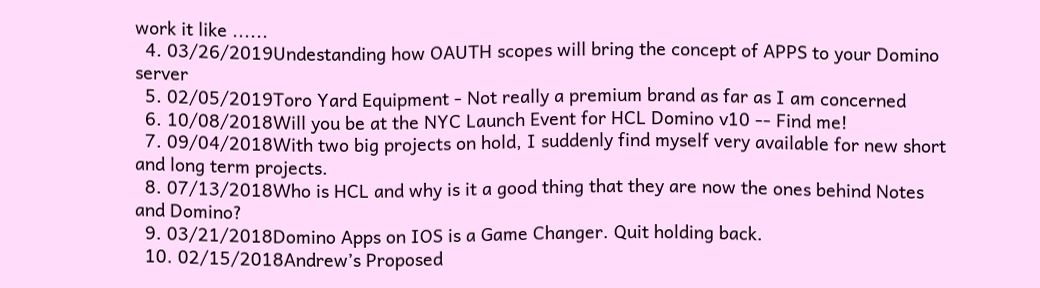work it like ......
  4. 03/26/2019Undestanding how OAUTH scopes will bring the concept of APPS to your Domino server
  5. 02/05/2019Toro Yard Equipment - Not really a premium brand as far as I am concerned
  6. 10/08/2018Will you be at the NYC Launch Event for HCL Domino v10 -- Find me!
  7. 09/04/2018With two big projects on hold, I suddenly find myself very available for new short and long term projects.
  8. 07/13/2018Who is HCL and why is it a good thing that they are now the ones behind Notes and Domino?
  9. 03/21/2018Domino Apps on IOS is a Game Changer. Quit holding back.
  10. 02/15/2018Andrew’s Proposed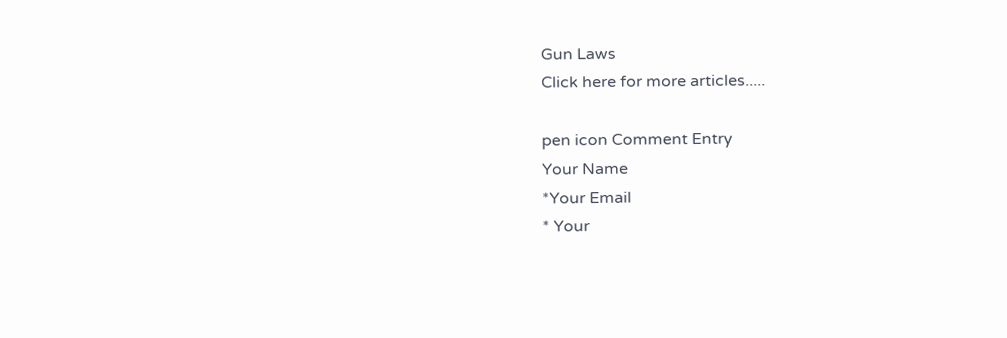Gun Laws
Click here for more articles.....

pen icon Comment Entry
Your Name
*Your Email
* Your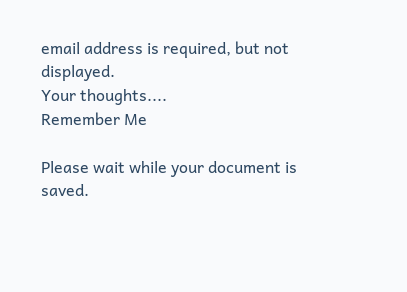email address is required, but not displayed.
Your thoughts....
Remember Me

Please wait while your document is saved.